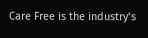Care Free is the industry’s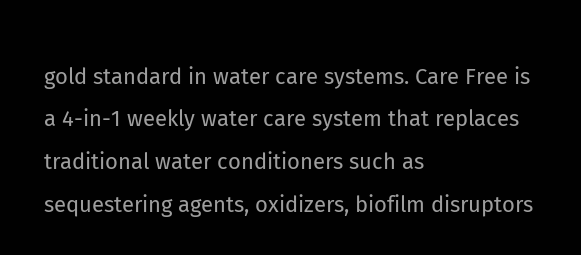gold standard in water care systems. Care Free is a 4-in-1 weekly water care system that replaces traditional water conditioners such as sequestering agents, oxidizers, biofilm disruptors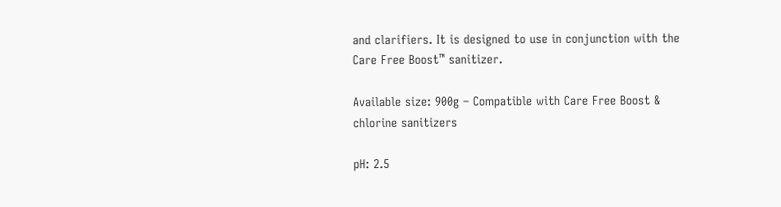and clarifiers. It is designed to use in conjunction with the Care Free Boost™ sanitizer.

Available size: 900g – Compatible with Care Free Boost & chlorine sanitizers

pH: 2.5